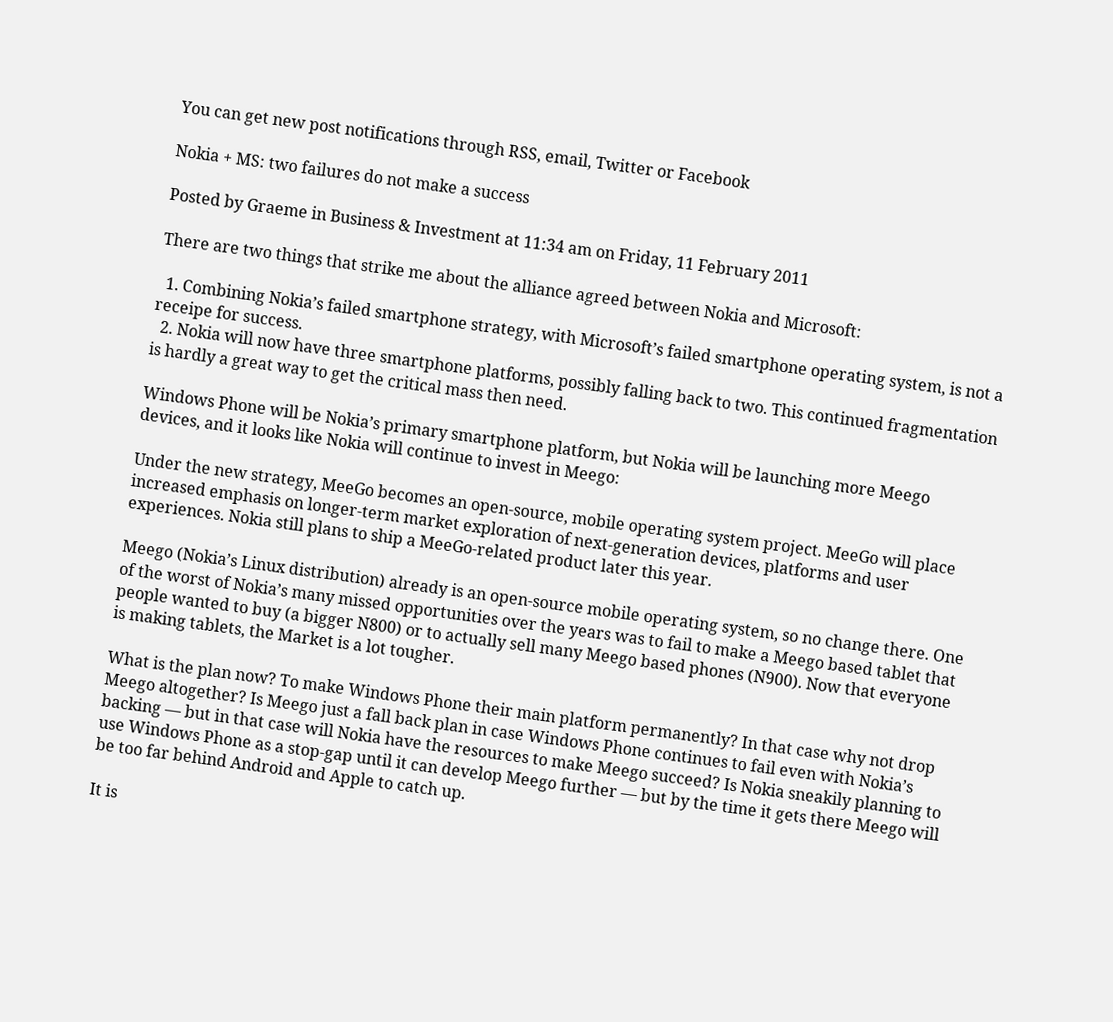You can get new post notifications through RSS, email, Twitter or Facebook

Nokia + MS: two failures do not make a success

Posted by Graeme in Business & Investment at 11:34 am on Friday, 11 February 2011

There are two things that strike me about the alliance agreed between Nokia and Microsoft:

  1. Combining Nokia’s failed smartphone strategy, with Microsoft’s failed smartphone operating system, is not a receipe for success.
  2. Nokia will now have three smartphone platforms, possibly falling back to two. This continued fragmentation is hardly a great way to get the critical mass then need.

Windows Phone will be Nokia’s primary smartphone platform, but Nokia will be launching more Meego devices, and it looks like Nokia will continue to invest in Meego:

Under the new strategy, MeeGo becomes an open-source, mobile operating system project. MeeGo will place increased emphasis on longer-term market exploration of next-generation devices, platforms and user experiences. Nokia still plans to ship a MeeGo-related product later this year.

Meego (Nokia’s Linux distribution) already is an open-source mobile operating system, so no change there. One of the worst of Nokia’s many missed opportunities over the years was to fail to make a Meego based tablet that people wanted to buy (a bigger N800) or to actually sell many Meego based phones (N900). Now that everyone is making tablets, the Market is a lot tougher.

What is the plan now? To make Windows Phone their main platform permanently? In that case why not drop Meego altogether? Is Meego just a fall back plan in case Windows Phone continues to fail even with Nokia’s backing — but in that case will Nokia have the resources to make Meego succeed? Is Nokia sneakily planning to use Windows Phone as a stop-gap until it can develop Meego further — but by the time it gets there Meego will be too far behind Android and Apple to catch up.

It is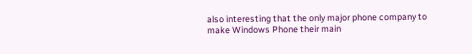also interesting that the only major phone company to make Windows Phone their main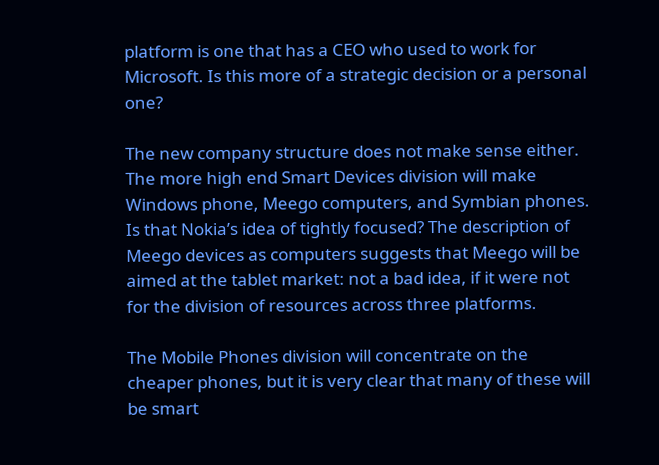platform is one that has a CEO who used to work for Microsoft. Is this more of a strategic decision or a personal one?

The new company structure does not make sense either. The more high end Smart Devices division will make Windows phone, Meego computers, and Symbian phones. Is that Nokia’s idea of tightly focused? The description of Meego devices as computers suggests that Meego will be aimed at the tablet market: not a bad idea, if it were not for the division of resources across three platforms.

The Mobile Phones division will concentrate on the cheaper phones, but it is very clear that many of these will be smart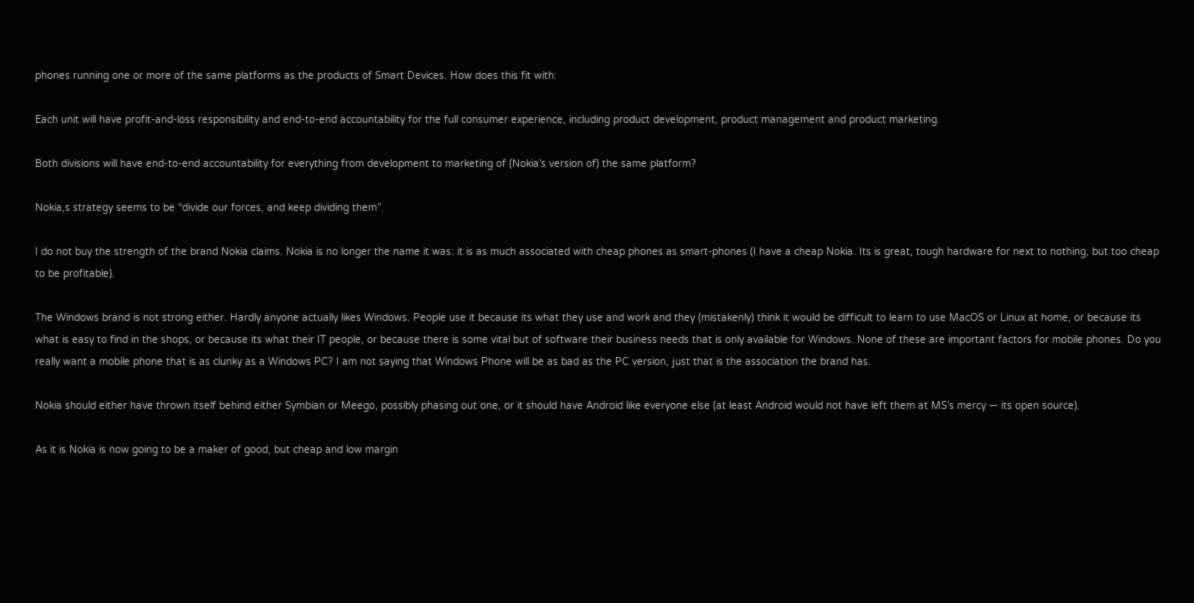phones running one or more of the same platforms as the products of Smart Devices. How does this fit with:

Each unit will have profit-and-loss responsibility and end-to-end accountability for the full consumer experience, including product development, product management and product marketing.

Both divisions will have end-to-end accountability for everything from development to marketing of (Nokia’s version of) the same platform?

Nokia,s strategy seems to be “divide our forces, and keep dividing them”.

I do not buy the strength of the brand Nokia claims. Nokia is no longer the name it was: it is as much associated with cheap phones as smart-phones (I have a cheap Nokia. Its is great, tough hardware for next to nothing, but too cheap to be profitable).

The Windows brand is not strong either. Hardly anyone actually likes Windows. People use it because its what they use and work and they (mistakenly) think it would be difficult to learn to use MacOS or Linux at home, or because its what is easy to find in the shops, or because its what their IT people, or because there is some vital but of software their business needs that is only available for Windows. None of these are important factors for mobile phones. Do you really want a mobile phone that is as clunky as a Windows PC? I am not saying that Windows Phone will be as bad as the PC version, just that is the association the brand has.

Nokia should either have thrown itself behind either Symbian or Meego, possibly phasing out one, or it should have Android like everyone else (at least Android would not have left them at MS’s mercy — its open source).

As it is Nokia is now going to be a maker of good, but cheap and low margin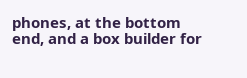phones, at the bottom end, and a box builder for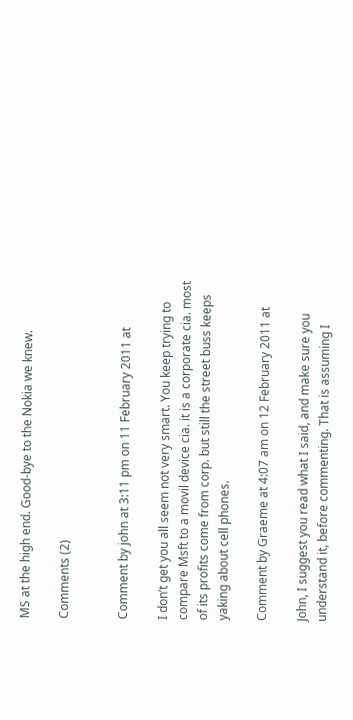MS at the high end. Good-bye to the Nokia we knew.

Comments (2)


Comment by john at 3:11 pm on 11 February 2011 at

I don’t get you all seem not very smart. You keep trying to compare Msft to a movil device cia. it is a corporate cia. most of its profits come from corp. but still the street buss keeps yaking about cell phones.

Comment by Graeme at 4:07 am on 12 February 2011 at

John, I suggest you read what I said, and make sure you understand it, before commenting. That is assuming I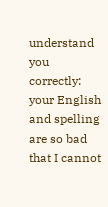understand you correctly: your English and spelling are so bad that I cannot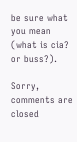be sure what you mean (what is cia? or buss?).

Sorry, comments are closed